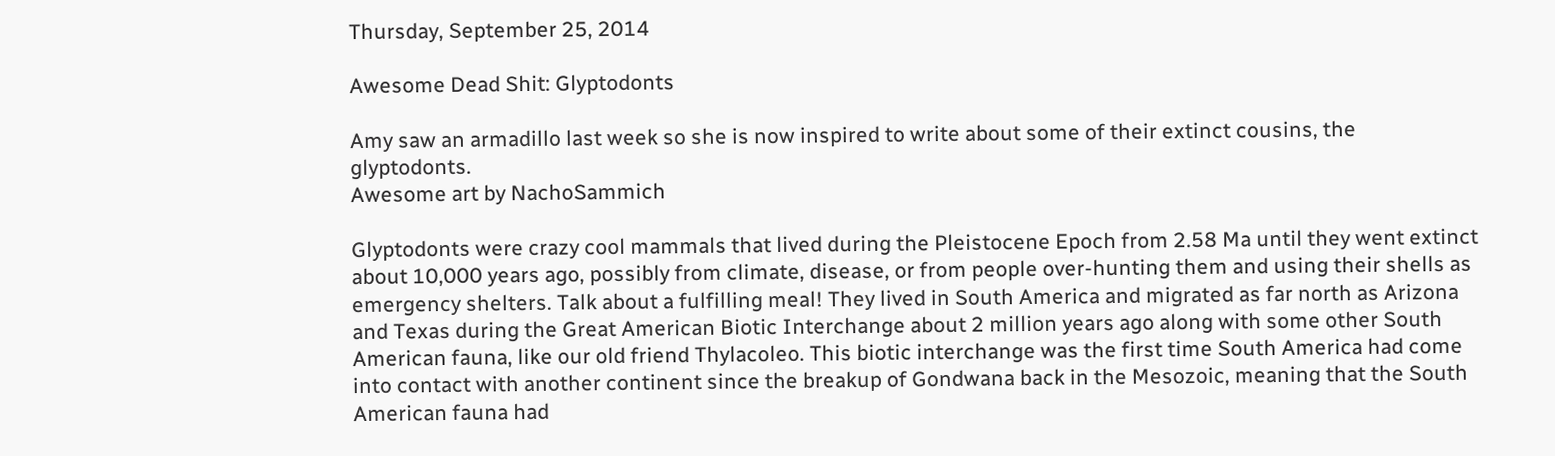Thursday, September 25, 2014

Awesome Dead Shit: Glyptodonts

Amy saw an armadillo last week so she is now inspired to write about some of their extinct cousins, the glyptodonts.
Awesome art by NachoSammich

Glyptodonts were crazy cool mammals that lived during the Pleistocene Epoch from 2.58 Ma until they went extinct about 10,000 years ago, possibly from climate, disease, or from people over-hunting them and using their shells as emergency shelters. Talk about a fulfilling meal! They lived in South America and migrated as far north as Arizona and Texas during the Great American Biotic Interchange about 2 million years ago along with some other South American fauna, like our old friend Thylacoleo. This biotic interchange was the first time South America had come into contact with another continent since the breakup of Gondwana back in the Mesozoic, meaning that the South American fauna had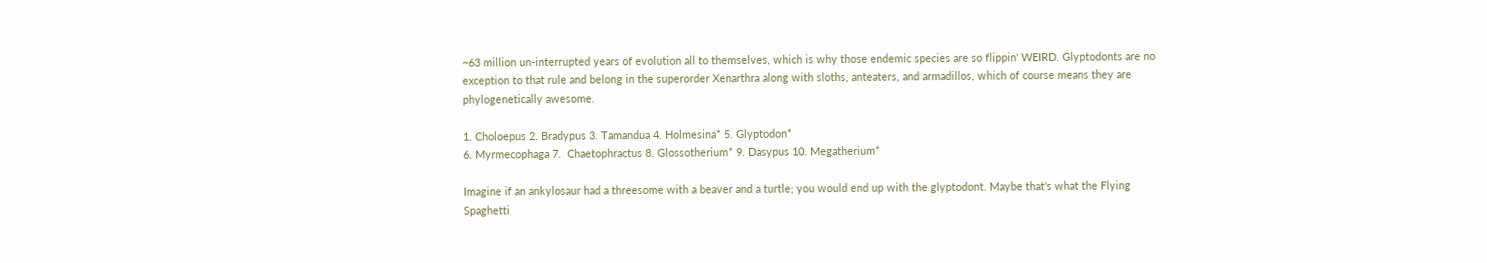~63 million un-interrupted years of evolution all to themselves, which is why those endemic species are so flippin' WEIRD. Glyptodonts are no exception to that rule and belong in the superorder Xenarthra along with sloths, anteaters, and armadillos, which of course means they are phylogenetically awesome.

1. Choloepus 2. Bradypus 3. Tamandua 4. Holmesina* 5. Glyptodon*
6. Myrmecophaga 7.  Chaetophractus 8. Glossotherium* 9. Dasypus 10. Megatherium*

Imagine if an ankylosaur had a threesome with a beaver and a turtle; you would end up with the glyptodont. Maybe that's what the Flying Spaghetti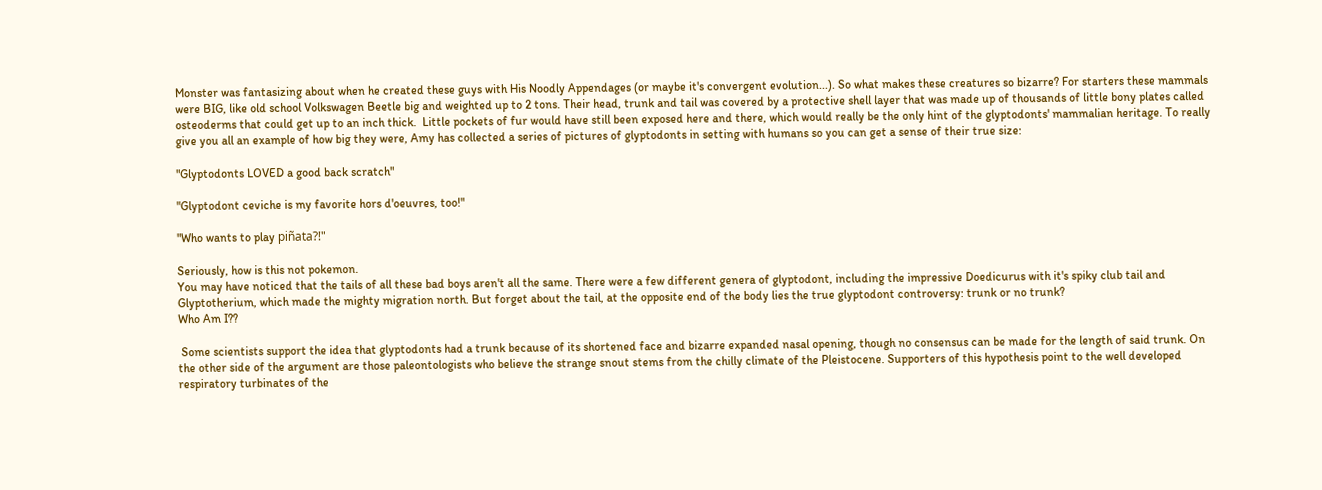Monster was fantasizing about when he created these guys with His Noodly Appendages (or maybe it's convergent evolution...). So what makes these creatures so bizarre? For starters these mammals were BIG, like old school Volkswagen Beetle big and weighted up to 2 tons. Their head, trunk and tail was covered by a protective shell layer that was made up of thousands of little bony plates called osteoderms that could get up to an inch thick.  Little pockets of fur would have still been exposed here and there, which would really be the only hint of the glyptodonts' mammalian heritage. To really give you all an example of how big they were, Amy has collected a series of pictures of glyptodonts in setting with humans so you can get a sense of their true size:

"Glyptodonts LOVED a good back scratch"

"Glyptodont ceviche is my favorite hors d'oeuvres, too!"

"Who wants to play piñata?!"

Seriously, how is this not pokemon.
You may have noticed that the tails of all these bad boys aren't all the same. There were a few different genera of glyptodont, including the impressive Doedicurus with it's spiky club tail and Glyptotherium, which made the mighty migration north. But forget about the tail, at the opposite end of the body lies the true glyptodont controversy: trunk or no trunk?
Who Am I??

 Some scientists support the idea that glyptodonts had a trunk because of its shortened face and bizarre expanded nasal opening, though no consensus can be made for the length of said trunk. On the other side of the argument are those paleontologists who believe the strange snout stems from the chilly climate of the Pleistocene. Supporters of this hypothesis point to the well developed respiratory turbinates of the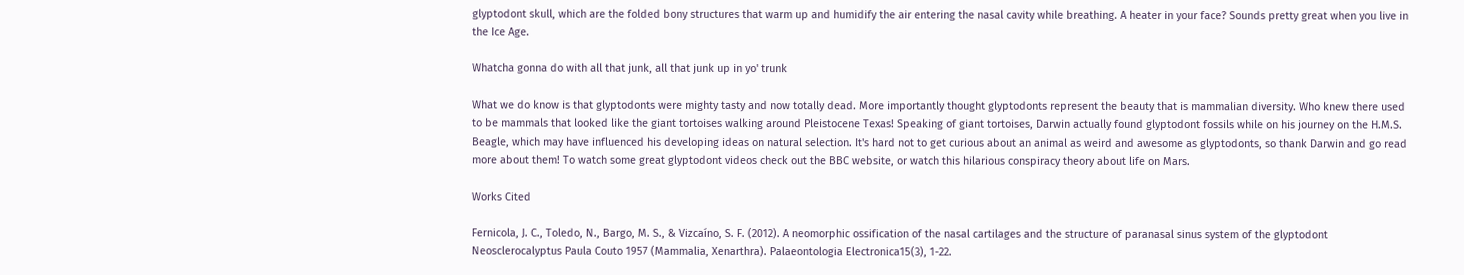glyptodont skull, which are the folded bony structures that warm up and humidify the air entering the nasal cavity while breathing. A heater in your face? Sounds pretty great when you live in the Ice Age.

Whatcha gonna do with all that junk, all that junk up in yo' trunk

What we do know is that glyptodonts were mighty tasty and now totally dead. More importantly thought glyptodonts represent the beauty that is mammalian diversity. Who knew there used to be mammals that looked like the giant tortoises walking around Pleistocene Texas! Speaking of giant tortoises, Darwin actually found glyptodont fossils while on his journey on the H.M.S. Beagle, which may have influenced his developing ideas on natural selection. It's hard not to get curious about an animal as weird and awesome as glyptodonts, so thank Darwin and go read more about them! To watch some great glyptodont videos check out the BBC website, or watch this hilarious conspiracy theory about life on Mars.

Works Cited

Fernicola, J. C., Toledo, N., Bargo, M. S., & Vizcaíno, S. F. (2012). A neomorphic ossification of the nasal cartilages and the structure of paranasal sinus system of the glyptodont Neosclerocalyptus Paula Couto 1957 (Mammalia, Xenarthra). Palaeontologia Electronica15(3), 1-22.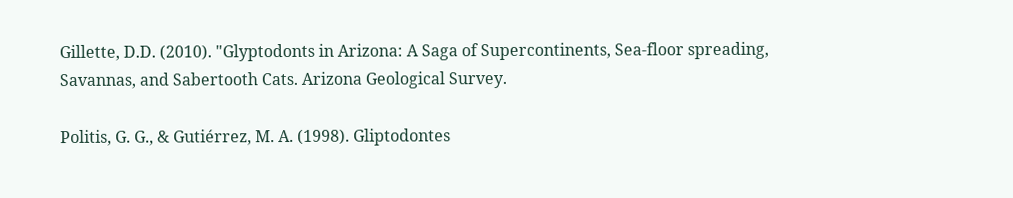Gillette, D.D. (2010). "Glyptodonts in Arizona: A Saga of Supercontinents, Sea-floor spreading, Savannas, and Sabertooth Cats. Arizona Geological Survey.

Politis, G. G., & Gutiérrez, M. A. (1998). Gliptodontes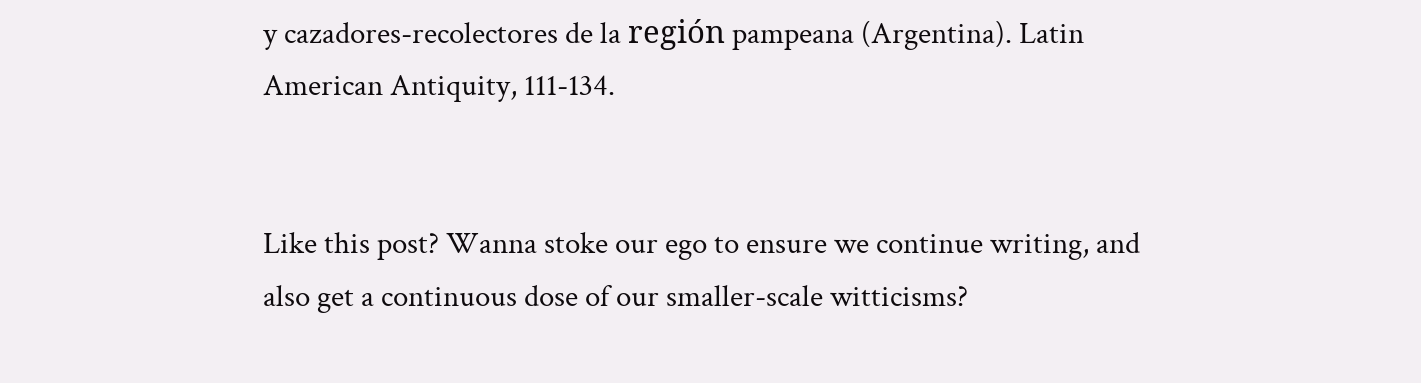y cazadores-recolectores de la región pampeana (Argentina). Latin American Antiquity, 111-134.


Like this post? Wanna stoke our ego to ensure we continue writing, and also get a continuous dose of our smaller-scale witticisms?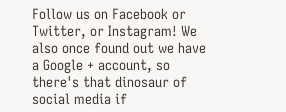Follow us on Facebook or Twitter, or Instagram! We also once found out we have a Google + account, so there's that dinosaur of social media if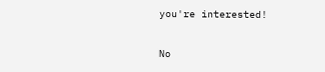you're interested!

No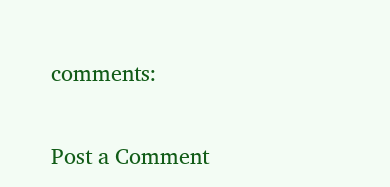comments:

Post a Comment